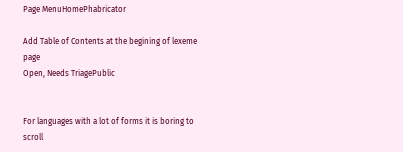Page MenuHomePhabricator

Add Table of Contents at the begining of lexeme page
Open, Needs TriagePublic


For languages with a lot of forms it is boring to scroll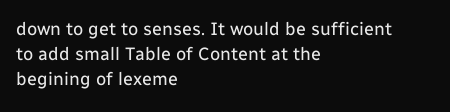down to get to senses. It would be sufficient to add small Table of Content at the begining of lexeme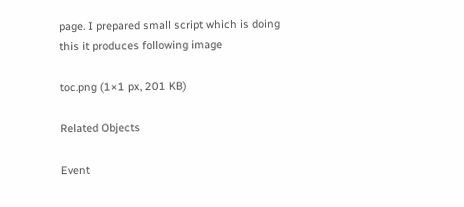page. I prepared small script which is doing this it produces following image

toc.png (1×1 px, 201 KB)

Related Objects

Event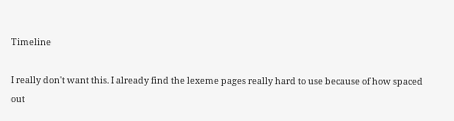Timeline

I really don't want this. I already find the lexeme pages really hard to use because of how spaced out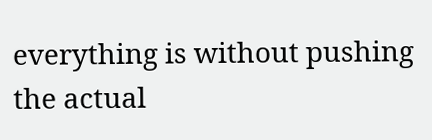everything is without pushing the actual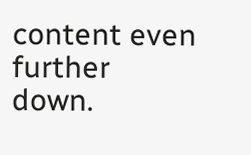content even further down.